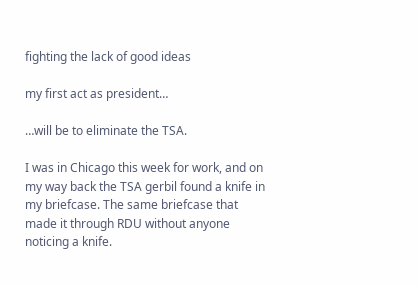fighting the lack of good ideas

my first act as president…

…will be to eliminate the TSA.

I was in Chicago this week for work, and on my way back the TSA gerbil found a knife in my briefcase. The same briefcase that made it through RDU without anyone noticing a knife.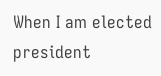When I am elected president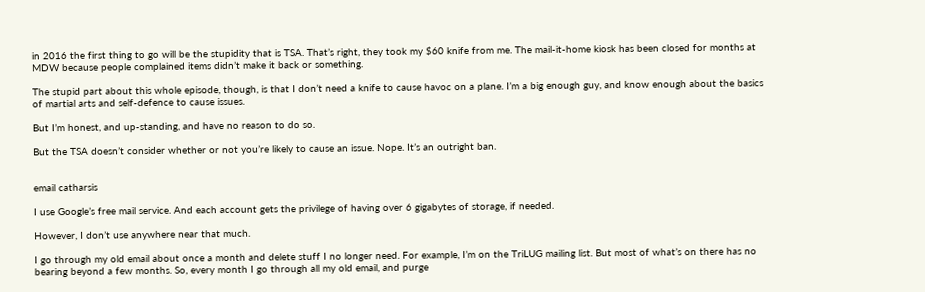in 2016 the first thing to go will be the stupidity that is TSA. That’s right, they took my $60 knife from me. The mail-it-home kiosk has been closed for months at MDW because people complained items didn’t make it back or something.

The stupid part about this whole episode, though, is that I don’t need a knife to cause havoc on a plane. I’m a big enough guy, and know enough about the basics of martial arts and self-defence to cause issues.

But I’m honest, and up-standing, and have no reason to do so.

But the TSA doesn’t consider whether or not you’re likely to cause an issue. Nope. It’s an outright ban.


email catharsis

I use Google’s free mail service. And each account gets the privilege of having over 6 gigabytes of storage, if needed.

However, I don’t use anywhere near that much.

I go through my old email about once a month and delete stuff I no longer need. For example, I’m on the TriLUG mailing list. But most of what’s on there has no bearing beyond a few months. So, every month I go through all my old email, and purge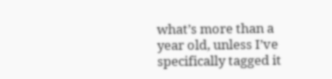what’s more than a year old, unless I’ve specifically tagged it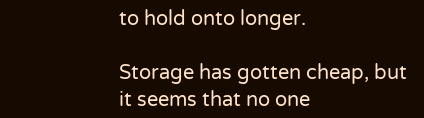to hold onto longer.

Storage has gotten cheap, but it seems that no one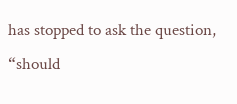has stopped to ask the question, “should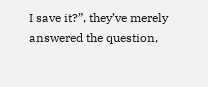I save it?”, they’ve merely answered the question,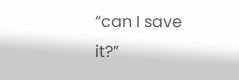“can I save it?”